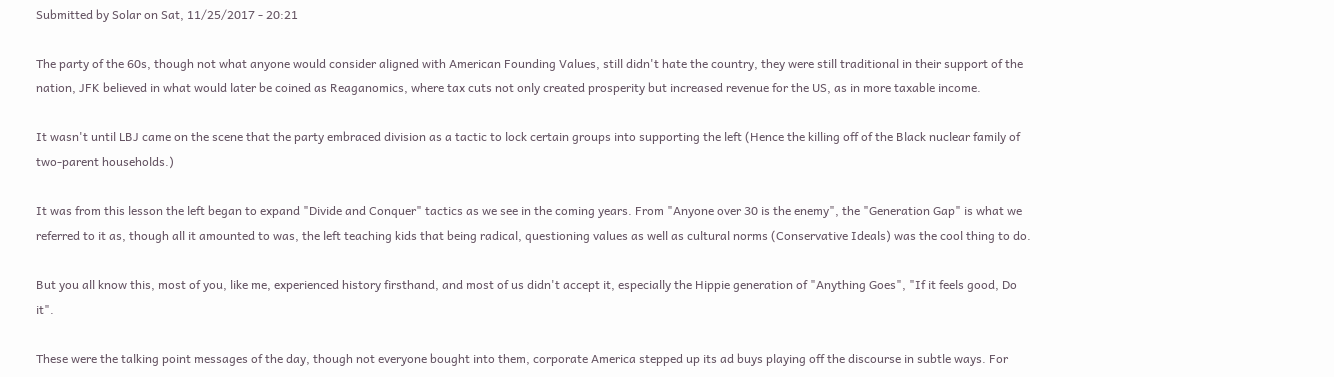Submitted by Solar on Sat, 11/25/2017 - 20:21

The party of the 60s, though not what anyone would consider aligned with American Founding Values, still didn't hate the country, they were still traditional in their support of the nation, JFK believed in what would later be coined as Reaganomics, where tax cuts not only created prosperity but increased revenue for the US, as in more taxable income.

It wasn't until LBJ came on the scene that the party embraced division as a tactic to lock certain groups into supporting the left (Hence the killing off of the Black nuclear family of two-parent households.)

It was from this lesson the left began to expand "Divide and Conquer" tactics as we see in the coming years. From "Anyone over 30 is the enemy", the "Generation Gap" is what we referred to it as, though all it amounted to was, the left teaching kids that being radical, questioning values as well as cultural norms (Conservative Ideals) was the cool thing to do.

But you all know this, most of you, like me, experienced history firsthand, and most of us didn't accept it, especially the Hippie generation of "Anything Goes", "If it feels good, Do it".

These were the talking point messages of the day, though not everyone bought into them, corporate America stepped up its ad buys playing off the discourse in subtle ways. For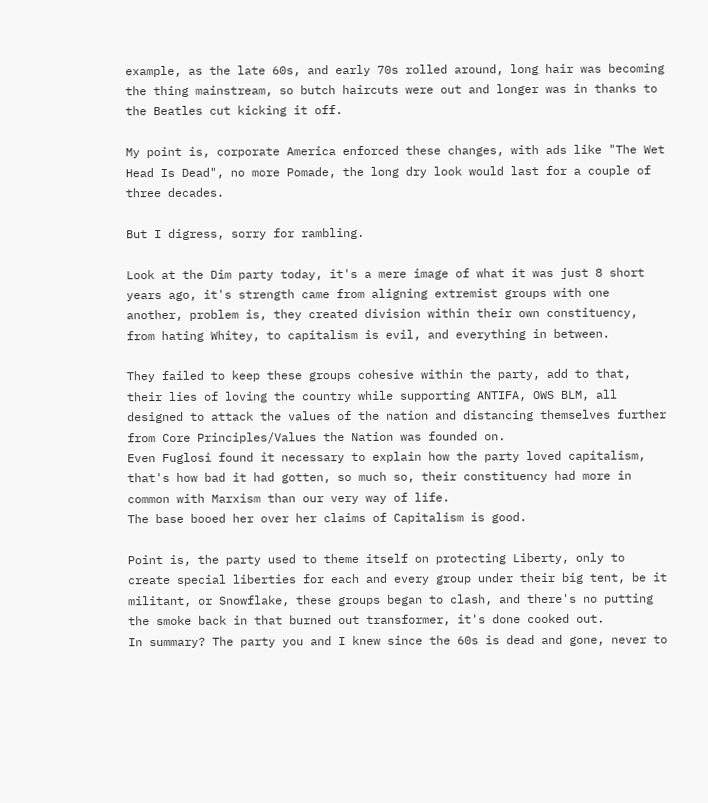example, as the late 60s, and early 70s rolled around, long hair was becoming the thing mainstream, so butch haircuts were out and longer was in thanks to the Beatles cut kicking it off.

My point is, corporate America enforced these changes, with ads like "The Wet Head Is Dead", no more Pomade, the long dry look would last for a couple of three decades.

But I digress, sorry for rambling.

Look at the Dim party today, it's a mere image of what it was just 8 short years ago, it's strength came from aligning extremist groups with one another, problem is, they created division within their own constituency, from hating Whitey, to capitalism is evil, and everything in between.

They failed to keep these groups cohesive within the party, add to that, their lies of loving the country while supporting ANTIFA, OWS BLM, all designed to attack the values of the nation and distancing themselves further from Core Principles/Values the Nation was founded on.
Even Fuglosi found it necessary to explain how the party loved capitalism, that's how bad it had gotten, so much so, their constituency had more in common with Marxism than our very way of life.
The base booed her over her claims of Capitalism is good.

Point is, the party used to theme itself on protecting Liberty, only to create special liberties for each and every group under their big tent, be it militant, or Snowflake, these groups began to clash, and there's no putting the smoke back in that burned out transformer, it's done cooked out.
In summary? The party you and I knew since the 60s is dead and gone, never to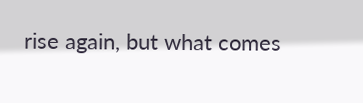rise again, but what comes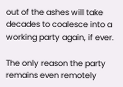out of the ashes will take decades to coalesce into a working party again, if ever.

The only reason the party remains even remotely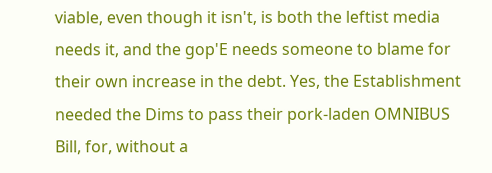viable, even though it isn't, is both the leftist media needs it, and the gop'E needs someone to blame for their own increase in the debt. Yes, the Establishment needed the Dims to pass their pork-laden OMNIBUS Bill, for, without a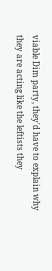viable Dim party, they'd have to explain why they are acting like the leftists they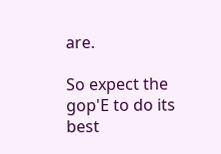are.

So expect the gop'E to do its best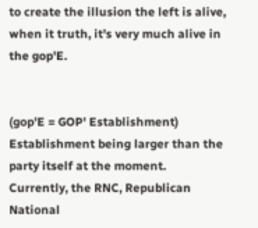to create the illusion the left is alive, when it truth, it's very much alive in the gop'E.


(gop'E = GOP' Establishment) Establishment being larger than the party itself at the moment. Currently, the RNC, Republican National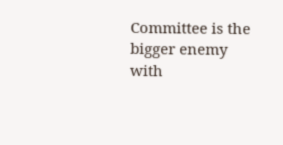Committee is the bigger enemy with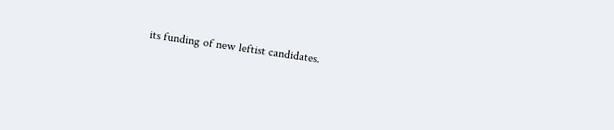its funding of new leftist candidates.